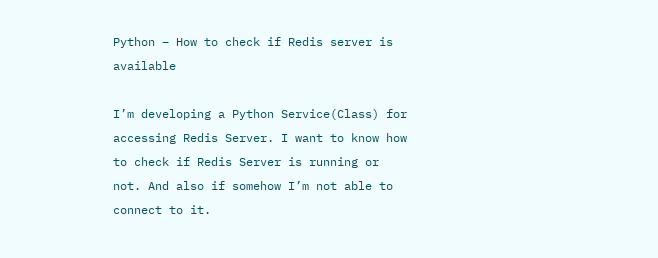Python – How to check if Redis server is available

I’m developing a Python Service(Class) for accessing Redis Server. I want to know how to check if Redis Server is running or not. And also if somehow I’m not able to connect to it.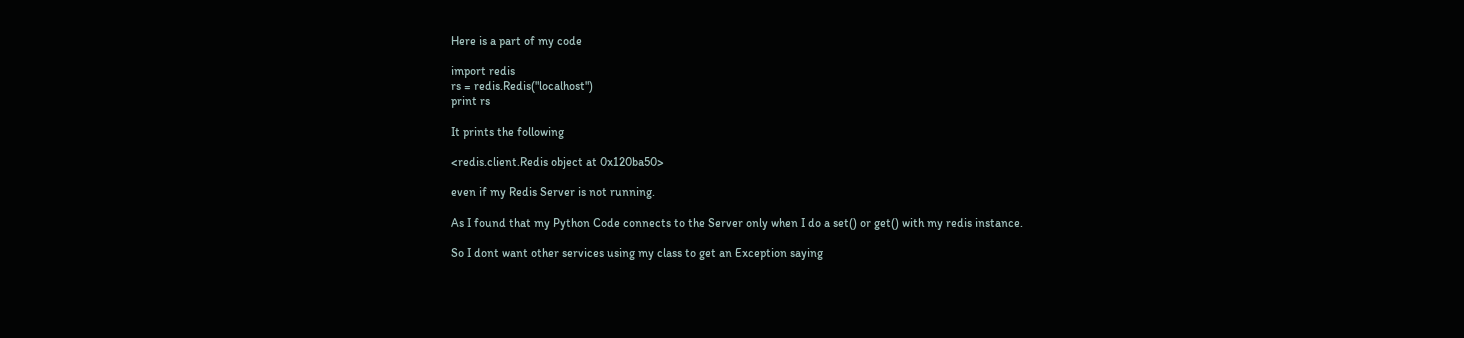Here is a part of my code

import redis
rs = redis.Redis("localhost")
print rs

It prints the following

<redis.client.Redis object at 0x120ba50>

even if my Redis Server is not running.

As I found that my Python Code connects to the Server only when I do a set() or get() with my redis instance.

So I dont want other services using my class to get an Exception saying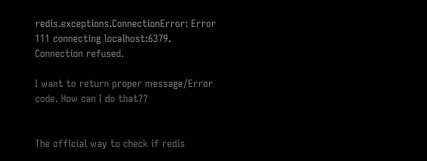redis.exceptions.ConnectionError: Error 111 connecting localhost:6379. Connection refused.

I want to return proper message/Error code. How can I do that??


The official way to check if redis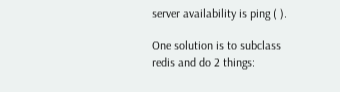server availability is ping ( ).

One solution is to subclass redis and do 2 things: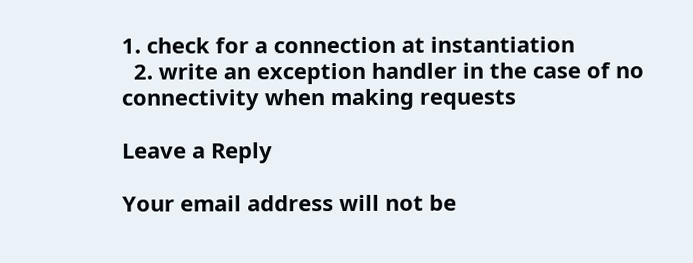1. check for a connection at instantiation
  2. write an exception handler in the case of no connectivity when making requests

Leave a Reply

Your email address will not be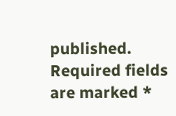published. Required fields are marked *